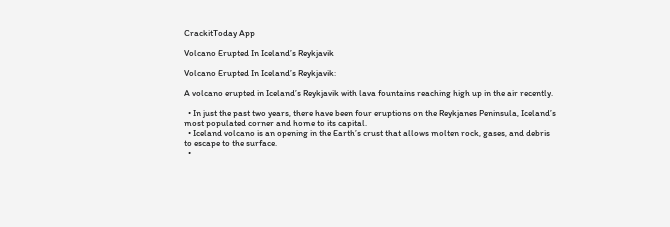CrackitToday App

Volcano Erupted In Iceland’s Reykjavik

Volcano Erupted In Iceland’s Reykjavik:

A volcano erupted in Iceland’s Reykjavik with lava fountains reaching high up in the air recently.

  • In just the past two years, there have been four eruptions on the Reykjanes Peninsula, Iceland’s most populated corner and home to its capital.
  • Iceland volcano is an opening in the Earth’s crust that allows molten rock, gases, and debris to escape to the surface.
  •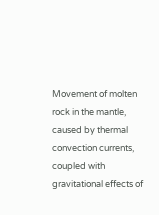Movement of molten rock in the mantle, caused by thermal convection currents, coupled with gravitational effects of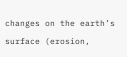changes on the earth’s surface (erosion,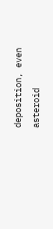deposition, even asteroid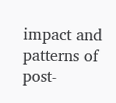impact and patterns of post-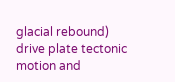glacial rebound) drive plate tectonic motion and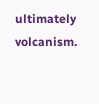ultimately volcanism.